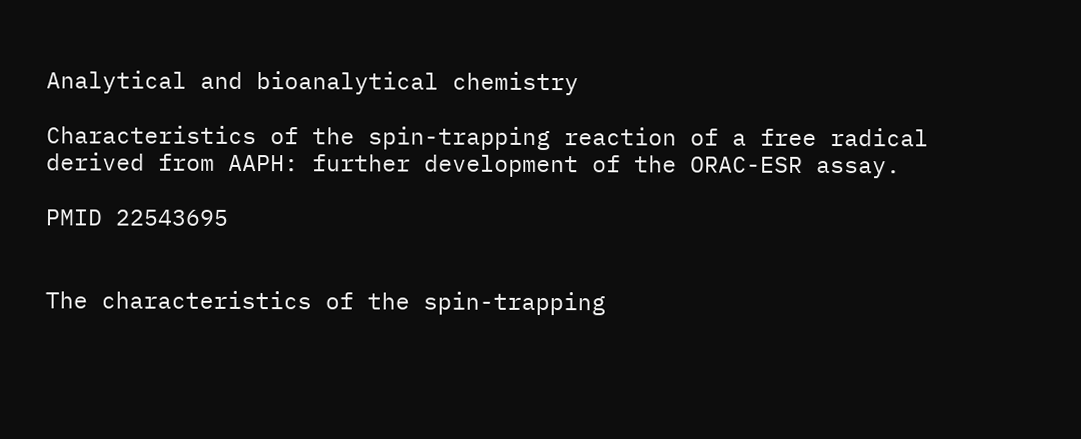Analytical and bioanalytical chemistry

Characteristics of the spin-trapping reaction of a free radical derived from AAPH: further development of the ORAC-ESR assay.

PMID 22543695


The characteristics of the spin-trapping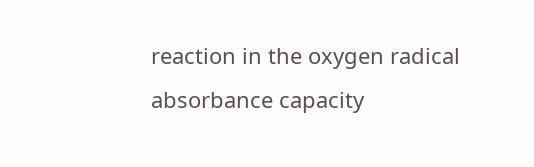reaction in the oxygen radical absorbance capacity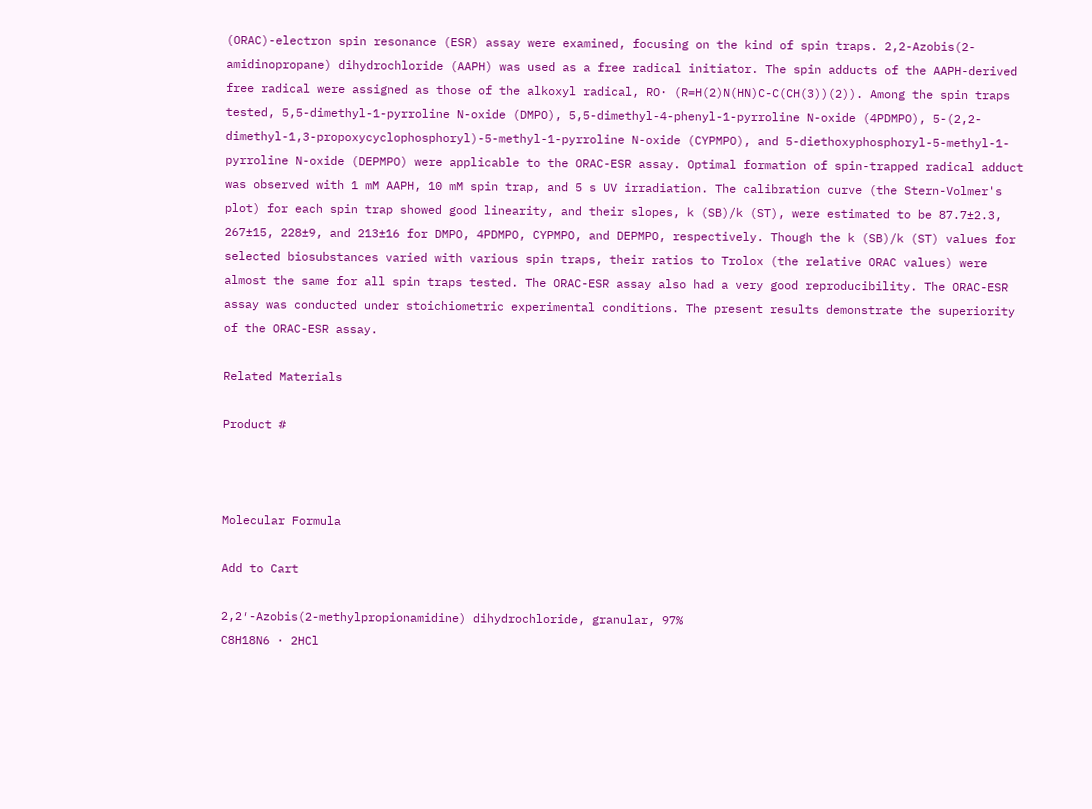(ORAC)-electron spin resonance (ESR) assay were examined, focusing on the kind of spin traps. 2,2-Azobis(2-amidinopropane) dihydrochloride (AAPH) was used as a free radical initiator. The spin adducts of the AAPH-derived free radical were assigned as those of the alkoxyl radical, RO· (R=H(2)N(HN)C-C(CH(3))(2)). Among the spin traps tested, 5,5-dimethyl-1-pyrroline N-oxide (DMPO), 5,5-dimethyl-4-phenyl-1-pyrroline N-oxide (4PDMPO), 5-(2,2-dimethyl-1,3-propoxycyclophosphoryl)-5-methyl-1-pyrroline N-oxide (CYPMPO), and 5-diethoxyphosphoryl-5-methyl-1-pyrroline N-oxide (DEPMPO) were applicable to the ORAC-ESR assay. Optimal formation of spin-trapped radical adduct was observed with 1 mM AAPH, 10 mM spin trap, and 5 s UV irradiation. The calibration curve (the Stern-Volmer's plot) for each spin trap showed good linearity, and their slopes, k (SB)/k (ST), were estimated to be 87.7±2.3, 267±15, 228±9, and 213±16 for DMPO, 4PDMPO, CYPMPO, and DEPMPO, respectively. Though the k (SB)/k (ST) values for selected biosubstances varied with various spin traps, their ratios to Trolox (the relative ORAC values) were almost the same for all spin traps tested. The ORAC-ESR assay also had a very good reproducibility. The ORAC-ESR assay was conducted under stoichiometric experimental conditions. The present results demonstrate the superiority of the ORAC-ESR assay.

Related Materials

Product #



Molecular Formula

Add to Cart

2,2′-Azobis(2-methylpropionamidine) dihydrochloride, granular, 97%
C8H18N6 · 2HCl